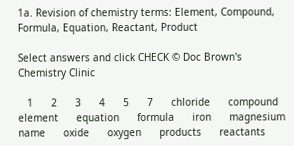1a. Revision of chemistry terms: Element, Compound, Formula, Equation, Reactant, Product

Select answers and click CHECK © Doc Brown's Chemistry Clinic

   1      2      3      4      5      7      chloride      compound      element      equation      formula      iron      magnesium      name      oxide      oxygen      products      reactants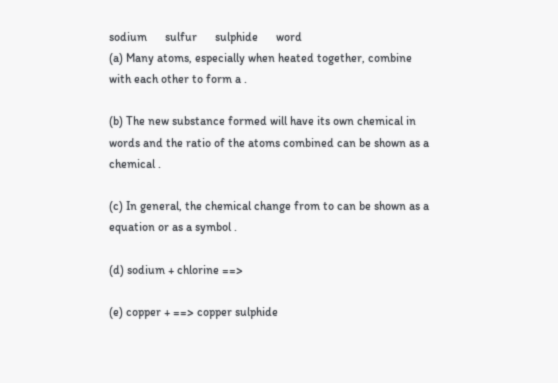sodium      sulfur      sulphide      word
(a) Many atoms, especially when heated together, combine with each other to form a .

(b) The new substance formed will have its own chemical in words and the ratio of the atoms combined can be shown as a chemical .

(c) In general, the chemical change from to can be shown as a equation or as a symbol .

(d) sodium + chlorine ==>

(e) copper + ==> copper sulphide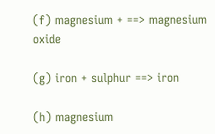(f) magnesium + ==> magnesium oxide

(g) iron + sulphur ==> iron

(h) magnesium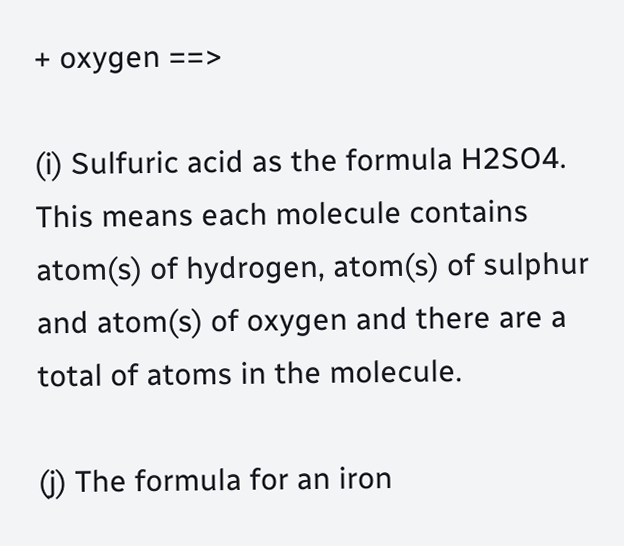+ oxygen ==>

(i) Sulfuric acid as the formula H2SO4. This means each molecule contains atom(s) of hydrogen, atom(s) of sulphur and atom(s) of oxygen and there are a total of atoms in the molecule.

(j) The formula for an iron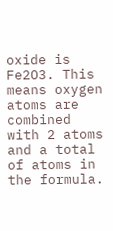oxide is Fe2O3. This means oxygen atoms are combined with 2 atoms and a total of atoms in the formula.